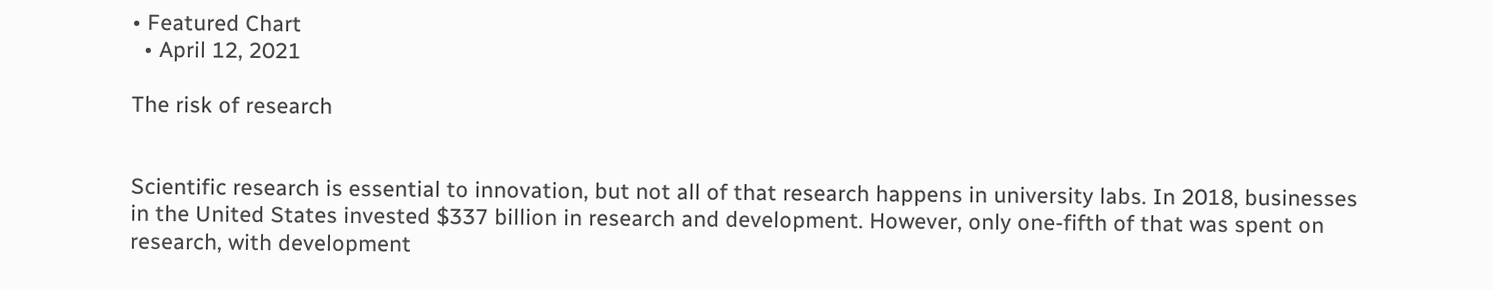• Featured Chart
  • April 12, 2021

The risk of research


Scientific research is essential to innovation, but not all of that research happens in university labs. In 2018, businesses in the United States invested $337 billion in research and development. However, only one-fifth of that was spent on research, with development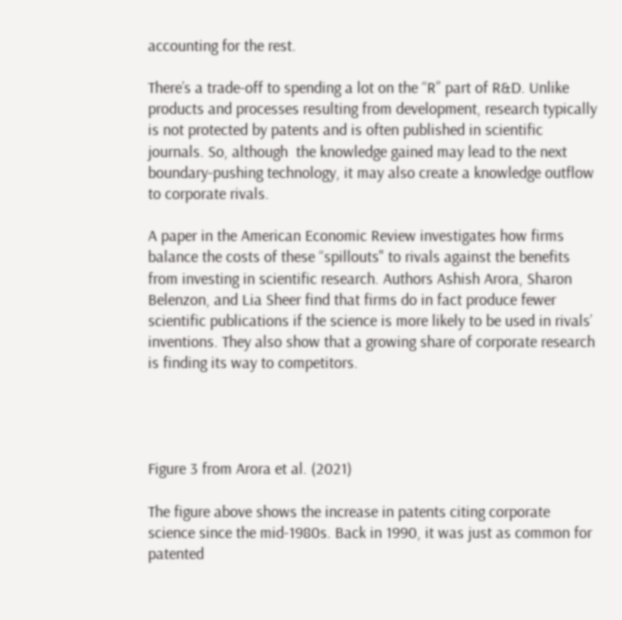accounting for the rest.

There’s a trade-off to spending a lot on the “R” part of R&D. Unlike products and processes resulting from development, research typically is not protected by patents and is often published in scientific journals. So, although  the knowledge gained may lead to the next boundary-pushing technology, it may also create a knowledge outflow to corporate rivals.

A paper in the American Economic Review investigates how firms balance the costs of these “spillouts" to rivals against the benefits from investing in scientific research. Authors Ashish Arora, Sharon Belenzon, and Lia Sheer find that firms do in fact produce fewer scientific publications if the science is more likely to be used in rivals’ inventions. They also show that a growing share of corporate research is finding its way to competitors.




Figure 3 from Arora et al. (2021)

The figure above shows the increase in patents citing corporate science since the mid-1980s. Back in 1990, it was just as common for patented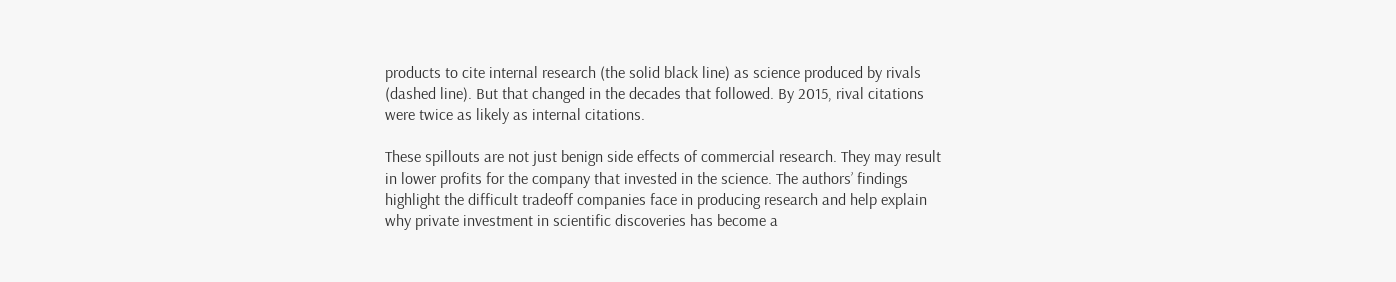products to cite internal research (the solid black line) as science produced by rivals (dashed line). But that changed in the decades that followed. By 2015, rival citations were twice as likely as internal citations.

These spillouts are not just benign side effects of commercial research. They may result in lower profits for the company that invested in the science. The authors’ findings highlight the difficult tradeoff companies face in producing research and help explain why private investment in scientific discoveries has become a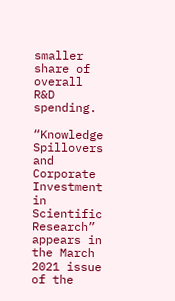smaller share of overall R&D spending.

“Knowledge Spillovers and Corporate Investment in Scientific Research” appears in the March 2021 issue of the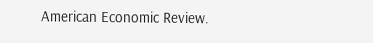American Economic Review.